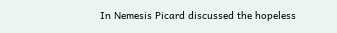In Nemesis Picard discussed the hopeless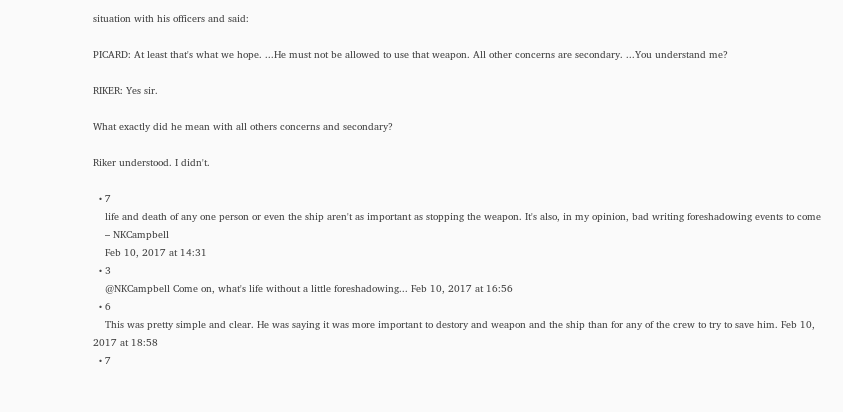situation with his officers and said:

PICARD: At least that's what we hope. ...He must not be allowed to use that weapon. All other concerns are secondary. ...You understand me?

RIKER: Yes sir.

What exactly did he mean with all others concerns and secondary?

Riker understood. I didn't.

  • 7
    life and death of any one person or even the ship aren't as important as stopping the weapon. It's also, in my opinion, bad writing foreshadowing events to come
    – NKCampbell
    Feb 10, 2017 at 14:31
  • 3
    @NKCampbell Come on, what's life without a little foreshadowing... Feb 10, 2017 at 16:56
  • 6
    This was pretty simple and clear. He was saying it was more important to destory and weapon and the ship than for any of the crew to try to save him. Feb 10, 2017 at 18:58
  • 7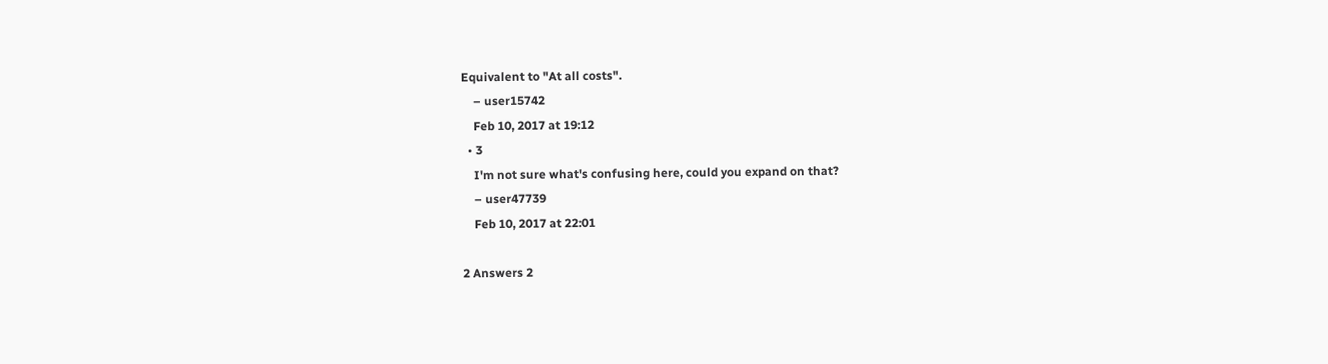Equivalent to "At all costs".
    – user15742
    Feb 10, 2017 at 19:12
  • 3
    I'm not sure what's confusing here, could you expand on that?
    – user47739
    Feb 10, 2017 at 22:01

2 Answers 2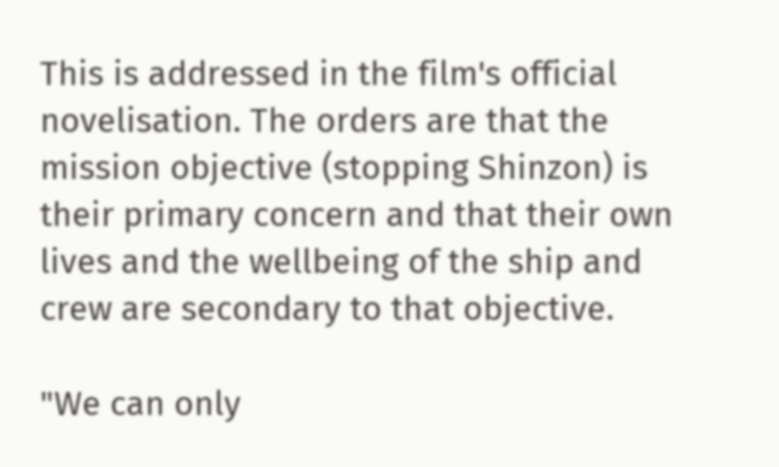This is addressed in the film's official novelisation. The orders are that the mission objective (stopping Shinzon) is their primary concern and that their own lives and the wellbeing of the ship and crew are secondary to that objective.

"We can only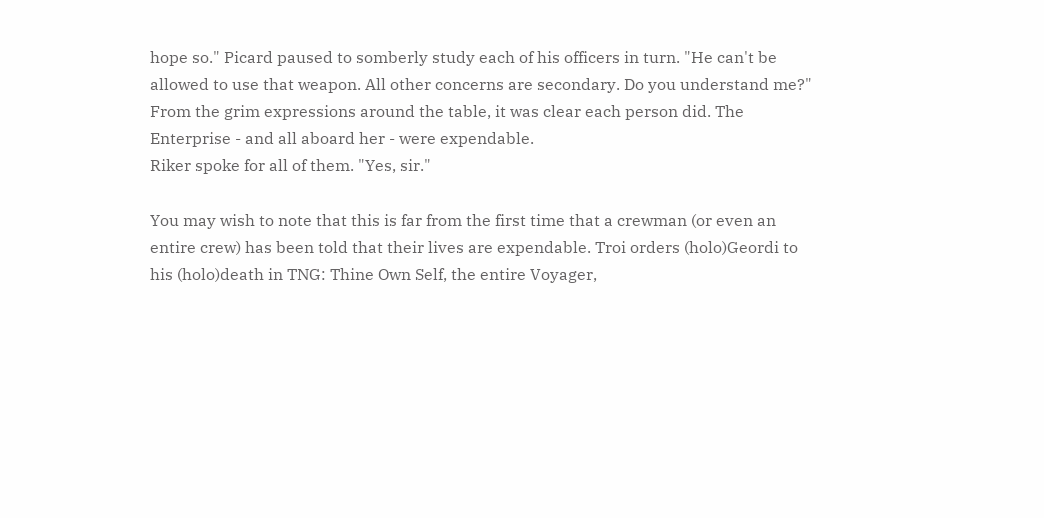hope so." Picard paused to somberly study each of his officers in turn. "He can't be allowed to use that weapon. All other concerns are secondary. Do you understand me?"
From the grim expressions around the table, it was clear each person did. The Enterprise - and all aboard her - were expendable.
Riker spoke for all of them. "Yes, sir."

You may wish to note that this is far from the first time that a crewman (or even an entire crew) has been told that their lives are expendable. Troi orders (holo)Geordi to his (holo)death in TNG: Thine Own Self, the entire Voyager,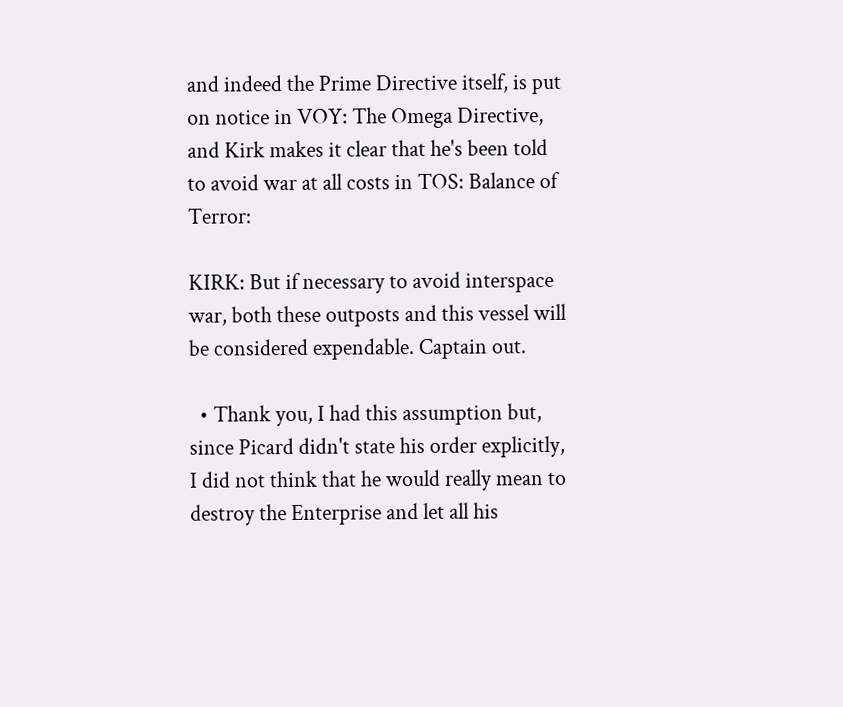and indeed the Prime Directive itself, is put on notice in VOY: The Omega Directive, and Kirk makes it clear that he's been told to avoid war at all costs in TOS: Balance of Terror:

KIRK: But if necessary to avoid interspace war, both these outposts and this vessel will be considered expendable. Captain out.

  • Thank you, I had this assumption but, since Picard didn't state his order explicitly, I did not think that he would really mean to destroy the Enterprise and let all his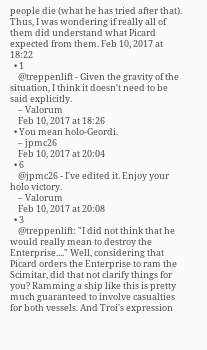people die (what he has tried after that). Thus, I was wondering if really all of them did understand what Picard expected from them. Feb 10, 2017 at 18:22
  • 1
    @treppenlift - Given the gravity of the situation, I think it doesn't need to be said explicitly.
    – Valorum
    Feb 10, 2017 at 18:26
  • You mean holo-Geordi.
    – jpmc26
    Feb 10, 2017 at 20:04
  • 6
    @jpmc26 - I've edited it. Enjoy your holo victory.
    – Valorum
    Feb 10, 2017 at 20:08
  • 3
    @treppenlift: "I did not think that he would really mean to destroy the Enterprise...." Well, considering that Picard orders the Enterprise to ram the Scimitar, did that not clarify things for you? Ramming a ship like this is pretty much guaranteed to involve casualties for both vessels. And Troi's expression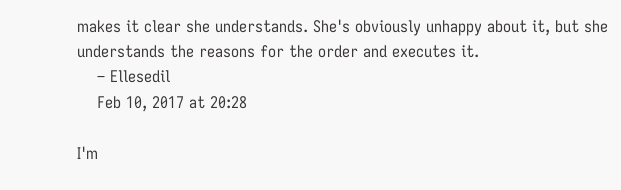makes it clear she understands. She's obviously unhappy about it, but she understands the reasons for the order and executes it.
    – Ellesedil
    Feb 10, 2017 at 20:28

I'm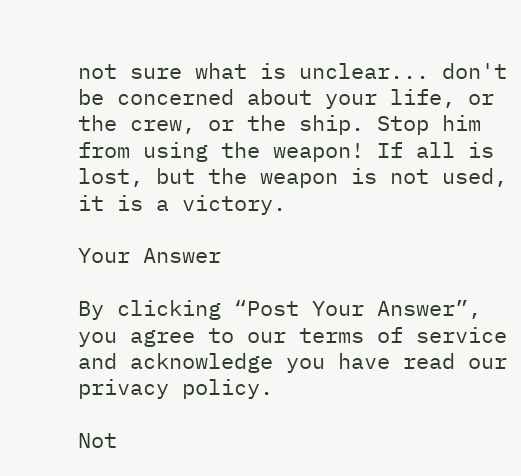not sure what is unclear... don't be concerned about your life, or the crew, or the ship. Stop him from using the weapon! If all is lost, but the weapon is not used, it is a victory.

Your Answer

By clicking “Post Your Answer”, you agree to our terms of service and acknowledge you have read our privacy policy.

Not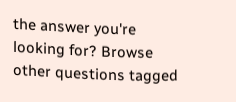the answer you're looking for? Browse other questions tagged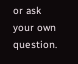or ask your own question.